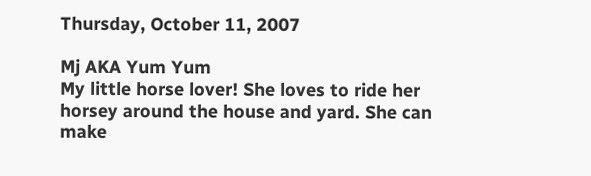Thursday, October 11, 2007

Mj AKA Yum Yum
My little horse lover! She loves to ride her horsey around the house and yard. She can make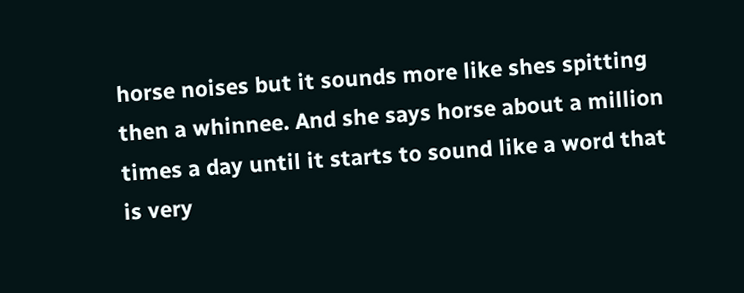horse noises but it sounds more like shes spitting then a whinnee. And she says horse about a million times a day until it starts to sound like a word that is very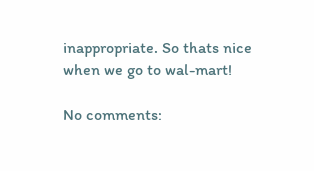inappropriate. So thats nice when we go to wal-mart!

No comments: